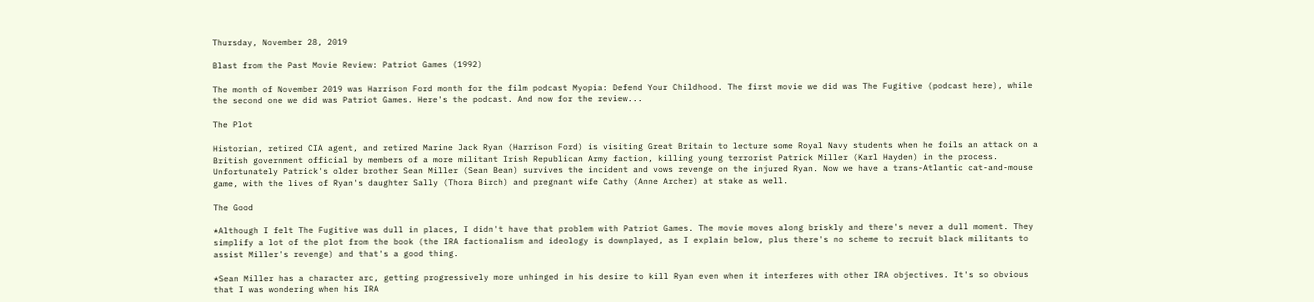Thursday, November 28, 2019

Blast from the Past Movie Review: Patriot Games (1992)

The month of November 2019 was Harrison Ford month for the film podcast Myopia: Defend Your Childhood. The first movie we did was The Fugitive (podcast here), while the second one we did was Patriot Games. Here's the podcast. And now for the review...

The Plot

Historian, retired CIA agent, and retired Marine Jack Ryan (Harrison Ford) is visiting Great Britain to lecture some Royal Navy students when he foils an attack on a British government official by members of a more militant Irish Republican Army faction, killing young terrorist Patrick Miller (Karl Hayden) in the process. Unfortunately Patrick's older brother Sean Miller (Sean Bean) survives the incident and vows revenge on the injured Ryan. Now we have a trans-Atlantic cat-and-mouse game, with the lives of Ryan's daughter Sally (Thora Birch) and pregnant wife Cathy (Anne Archer) at stake as well.

The Good

*Although I felt The Fugitive was dull in places, I didn't have that problem with Patriot Games. The movie moves along briskly and there's never a dull moment. They simplify a lot of the plot from the book (the IRA factionalism and ideology is downplayed, as I explain below, plus there's no scheme to recruit black militants to assist Miller's revenge) and that's a good thing.

*Sean Miller has a character arc, getting progressively more unhinged in his desire to kill Ryan even when it interferes with other IRA objectives. It's so obvious that I was wondering when his IRA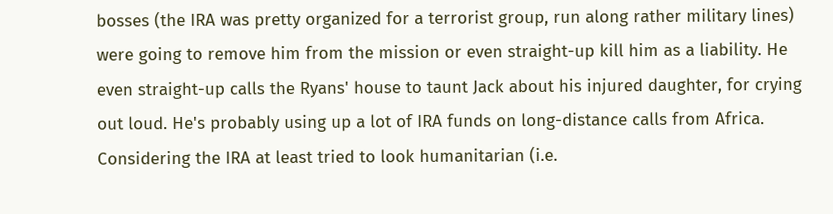bosses (the IRA was pretty organized for a terrorist group, run along rather military lines) were going to remove him from the mission or even straight-up kill him as a liability. He even straight-up calls the Ryans' house to taunt Jack about his injured daughter, for crying out loud. He's probably using up a lot of IRA funds on long-distance calls from Africa. Considering the IRA at least tried to look humanitarian (i.e.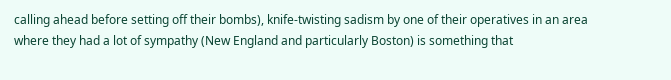calling ahead before setting off their bombs), knife-twisting sadism by one of their operatives in an area where they had a lot of sympathy (New England and particularly Boston) is something that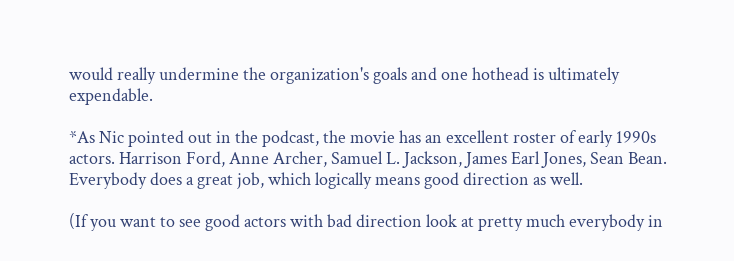would really undermine the organization's goals and one hothead is ultimately expendable.

*As Nic pointed out in the podcast, the movie has an excellent roster of early 1990s actors. Harrison Ford, Anne Archer, Samuel L. Jackson, James Earl Jones, Sean Bean. Everybody does a great job, which logically means good direction as well.

(If you want to see good actors with bad direction look at pretty much everybody in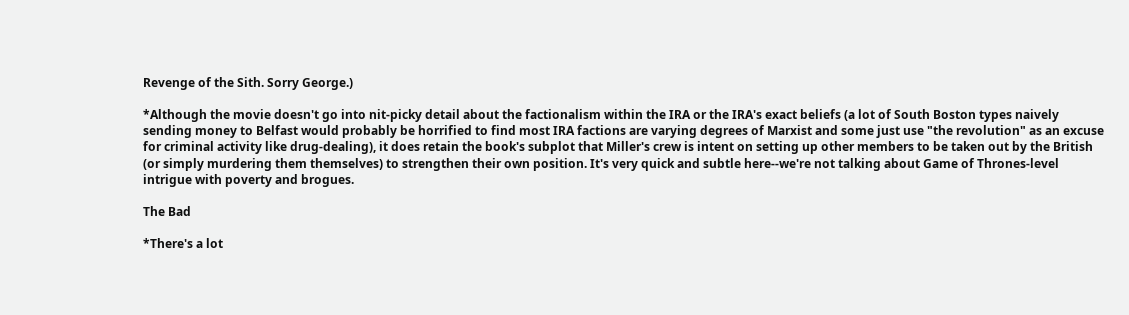Revenge of the Sith. Sorry George.)

*Although the movie doesn't go into nit-picky detail about the factionalism within the IRA or the IRA's exact beliefs (a lot of South Boston types naively sending money to Belfast would probably be horrified to find most IRA factions are varying degrees of Marxist and some just use "the revolution" as an excuse for criminal activity like drug-dealing), it does retain the book's subplot that Miller's crew is intent on setting up other members to be taken out by the British (or simply murdering them themselves) to strengthen their own position. It's very quick and subtle here--we're not talking about Game of Thrones-level intrigue with poverty and brogues.

The Bad

*There's a lot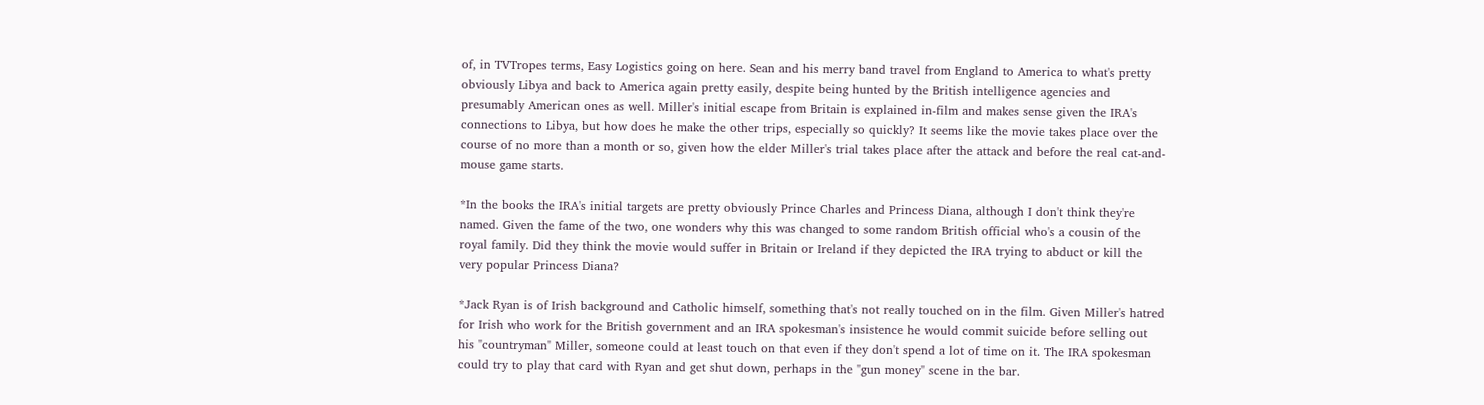of, in TVTropes terms, Easy Logistics going on here. Sean and his merry band travel from England to America to what's pretty obviously Libya and back to America again pretty easily, despite being hunted by the British intelligence agencies and presumably American ones as well. Miller's initial escape from Britain is explained in-film and makes sense given the IRA's connections to Libya, but how does he make the other trips, especially so quickly? It seems like the movie takes place over the course of no more than a month or so, given how the elder Miller's trial takes place after the attack and before the real cat-and-mouse game starts.

*In the books the IRA's initial targets are pretty obviously Prince Charles and Princess Diana, although I don't think they're named. Given the fame of the two, one wonders why this was changed to some random British official who's a cousin of the royal family. Did they think the movie would suffer in Britain or Ireland if they depicted the IRA trying to abduct or kill the very popular Princess Diana?

*Jack Ryan is of Irish background and Catholic himself, something that's not really touched on in the film. Given Miller's hatred for Irish who work for the British government and an IRA spokesman's insistence he would commit suicide before selling out his "countryman" Miller, someone could at least touch on that even if they don't spend a lot of time on it. The IRA spokesman could try to play that card with Ryan and get shut down, perhaps in the "gun money" scene in the bar.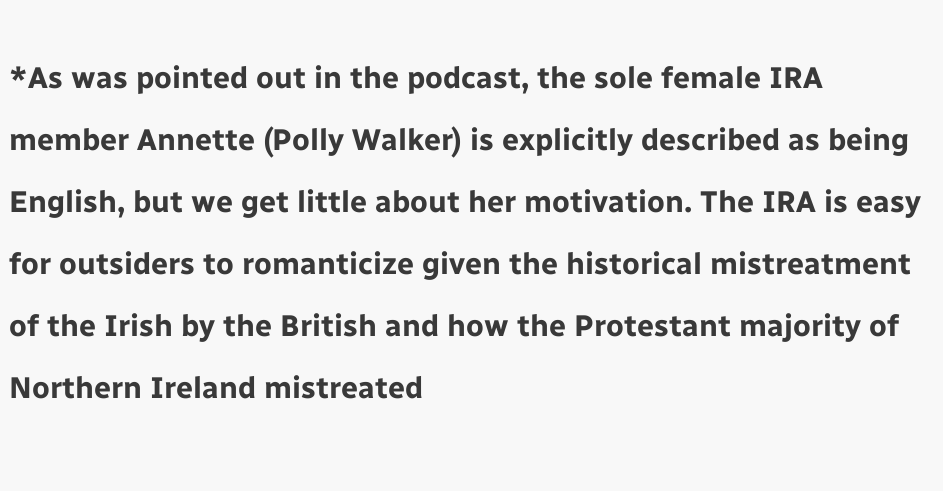*As was pointed out in the podcast, the sole female IRA member Annette (Polly Walker) is explicitly described as being English, but we get little about her motivation. The IRA is easy for outsiders to romanticize given the historical mistreatment of the Irish by the British and how the Protestant majority of Northern Ireland mistreated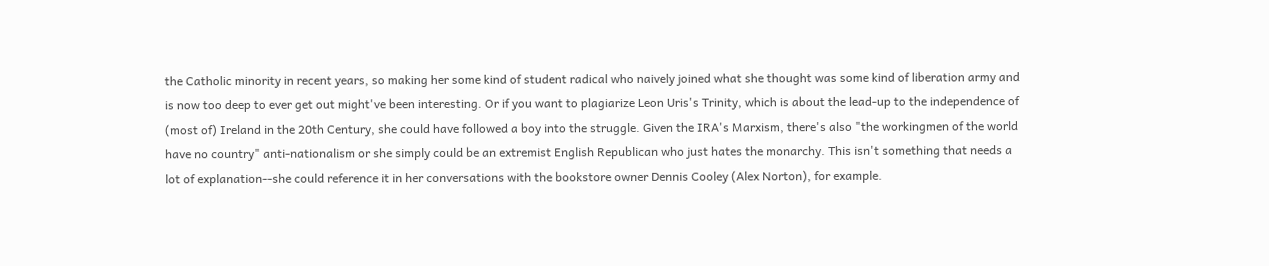the Catholic minority in recent years, so making her some kind of student radical who naively joined what she thought was some kind of liberation army and is now too deep to ever get out might've been interesting. Or if you want to plagiarize Leon Uris's Trinity, which is about the lead-up to the independence of (most of) Ireland in the 20th Century, she could have followed a boy into the struggle. Given the IRA's Marxism, there's also "the workingmen of the world have no country" anti-nationalism or she simply could be an extremist English Republican who just hates the monarchy. This isn't something that needs a lot of explanation--she could reference it in her conversations with the bookstore owner Dennis Cooley (Alex Norton), for example.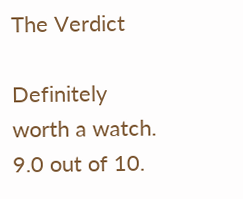The Verdict

Definitely worth a watch. 9.0 out of 10.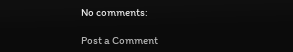No comments:

Post a Comment